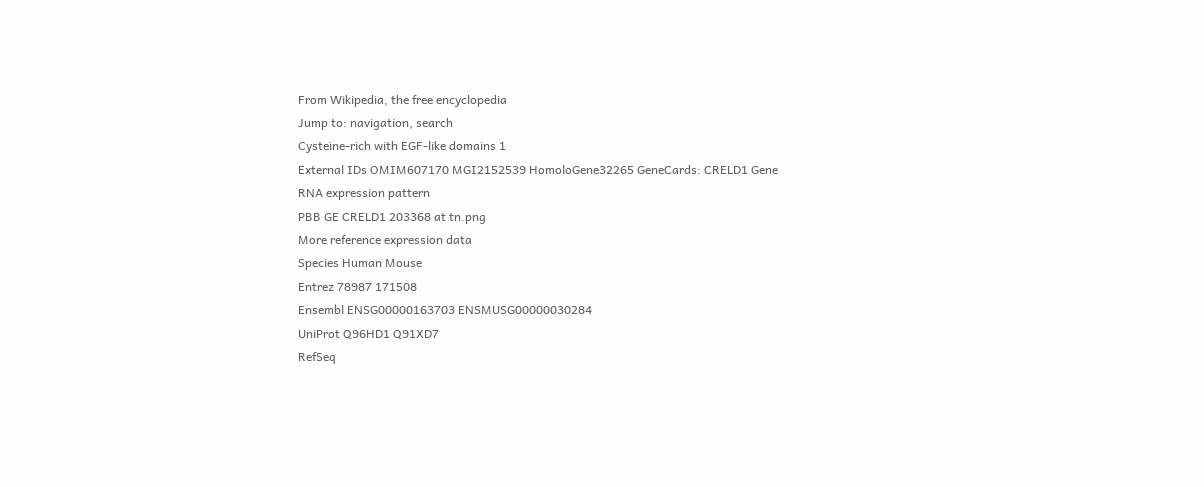From Wikipedia, the free encyclopedia
Jump to: navigation, search
Cysteine-rich with EGF-like domains 1
External IDs OMIM607170 MGI2152539 HomoloGene32265 GeneCards: CRELD1 Gene
RNA expression pattern
PBB GE CRELD1 203368 at tn.png
More reference expression data
Species Human Mouse
Entrez 78987 171508
Ensembl ENSG00000163703 ENSMUSG00000030284
UniProt Q96HD1 Q91XD7
RefSeq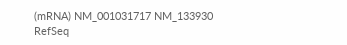(mRNA) NM_001031717 NM_133930
RefSeq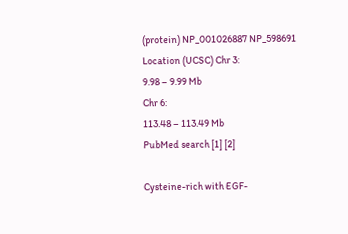(protein) NP_001026887 NP_598691
Location (UCSC) Chr 3:
9.98 – 9.99 Mb
Chr 6:
113.48 – 113.49 Mb
PubMed search [1] [2]

Cysteine-rich with EGF-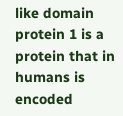like domain protein 1 is a protein that in humans is encoded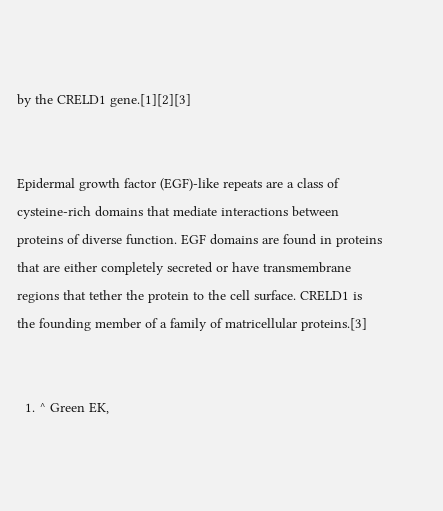by the CRELD1 gene.[1][2][3]


Epidermal growth factor (EGF)-like repeats are a class of cysteine-rich domains that mediate interactions between proteins of diverse function. EGF domains are found in proteins that are either completely secreted or have transmembrane regions that tether the protein to the cell surface. CRELD1 is the founding member of a family of matricellular proteins.[3]


  1. ^ Green EK,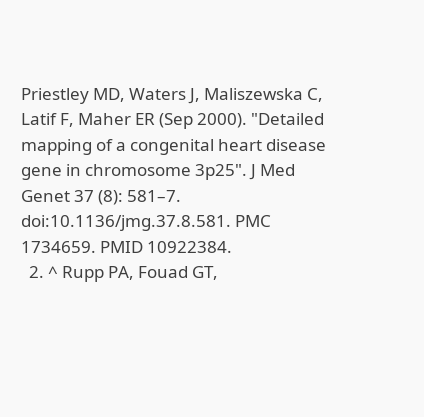Priestley MD, Waters J, Maliszewska C, Latif F, Maher ER (Sep 2000). "Detailed mapping of a congenital heart disease gene in chromosome 3p25". J Med Genet 37 (8): 581–7. doi:10.1136/jmg.37.8.581. PMC 1734659. PMID 10922384.
  2. ^ Rupp PA, Fouad GT,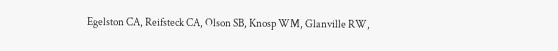Egelston CA, Reifsteck CA, Olson SB, Knosp WM, Glanville RW,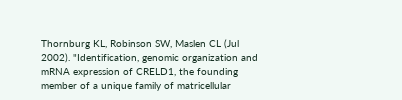Thornburg KL, Robinson SW, Maslen CL (Jul 2002). "Identification, genomic organization and mRNA expression of CRELD1, the founding member of a unique family of matricellular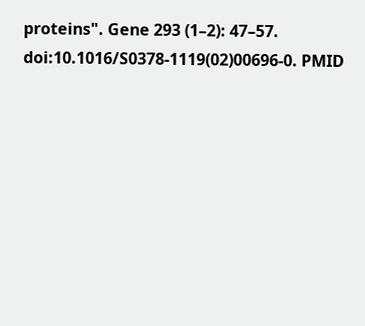proteins". Gene 293 (1–2): 47–57. doi:10.1016/S0378-1119(02)00696-0. PMID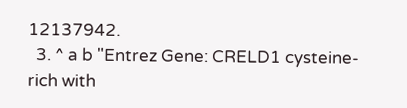12137942.
  3. ^ a b "Entrez Gene: CRELD1 cysteine-rich with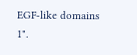EGF-like domains 1".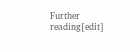Further reading[edit]